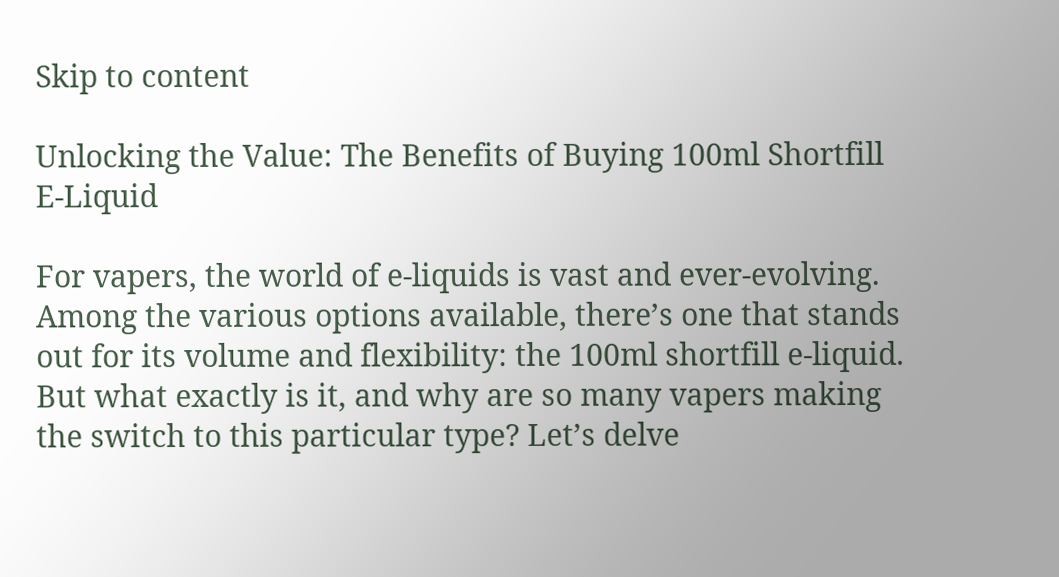Skip to content

Unlocking the Value: The Benefits of Buying 100ml Shortfill E-Liquid

For vapers, the world of e-liquids is vast and ever-evolving. Among the various options available, there’s one that stands out for its volume and flexibility: the 100ml shortfill e-liquid. But what exactly is it, and why are so many vapers making the switch to this particular type? Let’s delve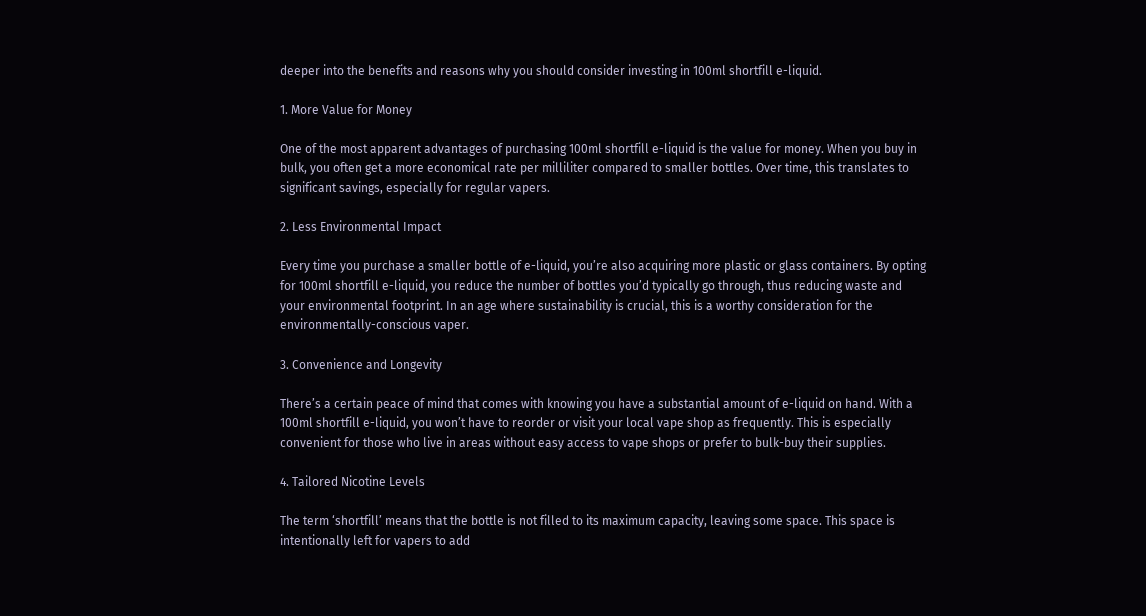deeper into the benefits and reasons why you should consider investing in 100ml shortfill e-liquid.

1. More Value for Money

One of the most apparent advantages of purchasing 100ml shortfill e-liquid is the value for money. When you buy in bulk, you often get a more economical rate per milliliter compared to smaller bottles. Over time, this translates to significant savings, especially for regular vapers.

2. Less Environmental Impact

Every time you purchase a smaller bottle of e-liquid, you’re also acquiring more plastic or glass containers. By opting for 100ml shortfill e-liquid, you reduce the number of bottles you’d typically go through, thus reducing waste and your environmental footprint. In an age where sustainability is crucial, this is a worthy consideration for the environmentally-conscious vaper.

3. Convenience and Longevity

There’s a certain peace of mind that comes with knowing you have a substantial amount of e-liquid on hand. With a 100ml shortfill e-liquid, you won’t have to reorder or visit your local vape shop as frequently. This is especially convenient for those who live in areas without easy access to vape shops or prefer to bulk-buy their supplies.

4. Tailored Nicotine Levels

The term ‘shortfill’ means that the bottle is not filled to its maximum capacity, leaving some space. This space is intentionally left for vapers to add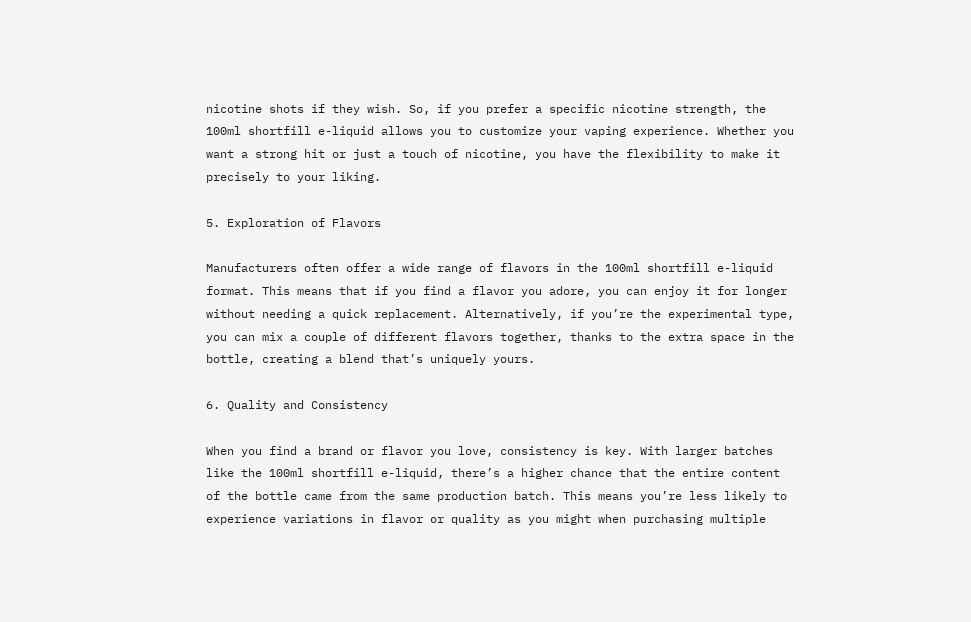nicotine shots if they wish. So, if you prefer a specific nicotine strength, the 100ml shortfill e-liquid allows you to customize your vaping experience. Whether you want a strong hit or just a touch of nicotine, you have the flexibility to make it precisely to your liking.

5. Exploration of Flavors

Manufacturers often offer a wide range of flavors in the 100ml shortfill e-liquid format. This means that if you find a flavor you adore, you can enjoy it for longer without needing a quick replacement. Alternatively, if you’re the experimental type, you can mix a couple of different flavors together, thanks to the extra space in the bottle, creating a blend that’s uniquely yours.

6. Quality and Consistency

When you find a brand or flavor you love, consistency is key. With larger batches like the 100ml shortfill e-liquid, there’s a higher chance that the entire content of the bottle came from the same production batch. This means you’re less likely to experience variations in flavor or quality as you might when purchasing multiple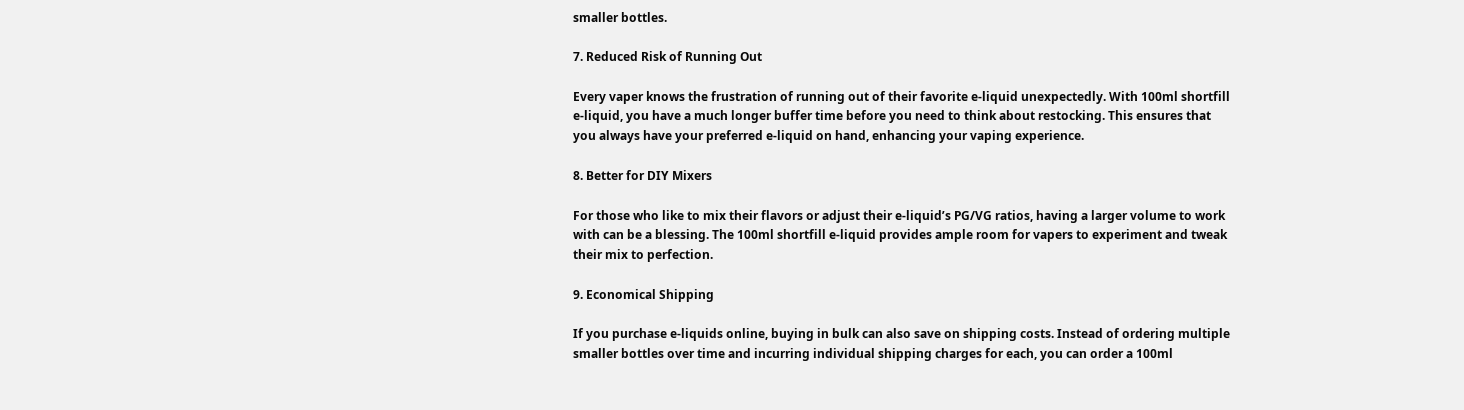smaller bottles.

7. Reduced Risk of Running Out

Every vaper knows the frustration of running out of their favorite e-liquid unexpectedly. With 100ml shortfill e-liquid, you have a much longer buffer time before you need to think about restocking. This ensures that you always have your preferred e-liquid on hand, enhancing your vaping experience.

8. Better for DIY Mixers

For those who like to mix their flavors or adjust their e-liquid’s PG/VG ratios, having a larger volume to work with can be a blessing. The 100ml shortfill e-liquid provides ample room for vapers to experiment and tweak their mix to perfection.

9. Economical Shipping

If you purchase e-liquids online, buying in bulk can also save on shipping costs. Instead of ordering multiple smaller bottles over time and incurring individual shipping charges for each, you can order a 100ml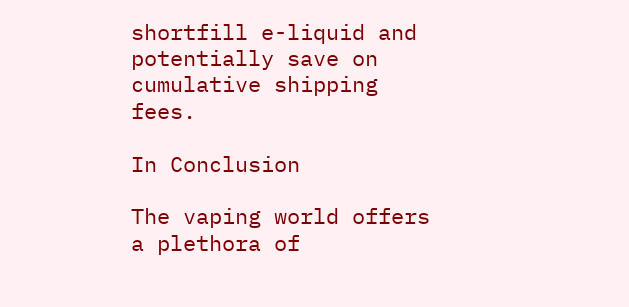shortfill e-liquid and potentially save on cumulative shipping fees.

In Conclusion

The vaping world offers a plethora of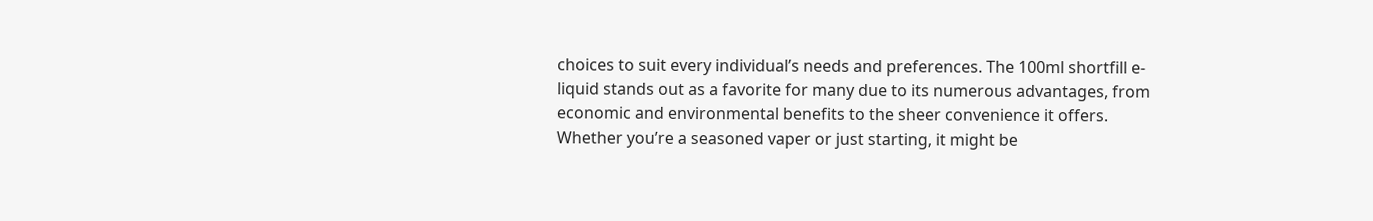choices to suit every individual’s needs and preferences. The 100ml shortfill e-liquid stands out as a favorite for many due to its numerous advantages, from economic and environmental benefits to the sheer convenience it offers. Whether you’re a seasoned vaper or just starting, it might be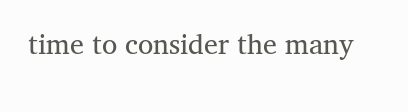time to consider the many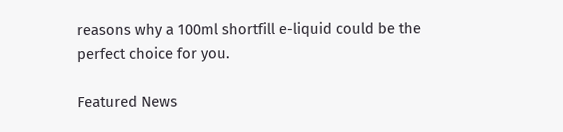reasons why a 100ml shortfill e-liquid could be the perfect choice for you.

Featured News